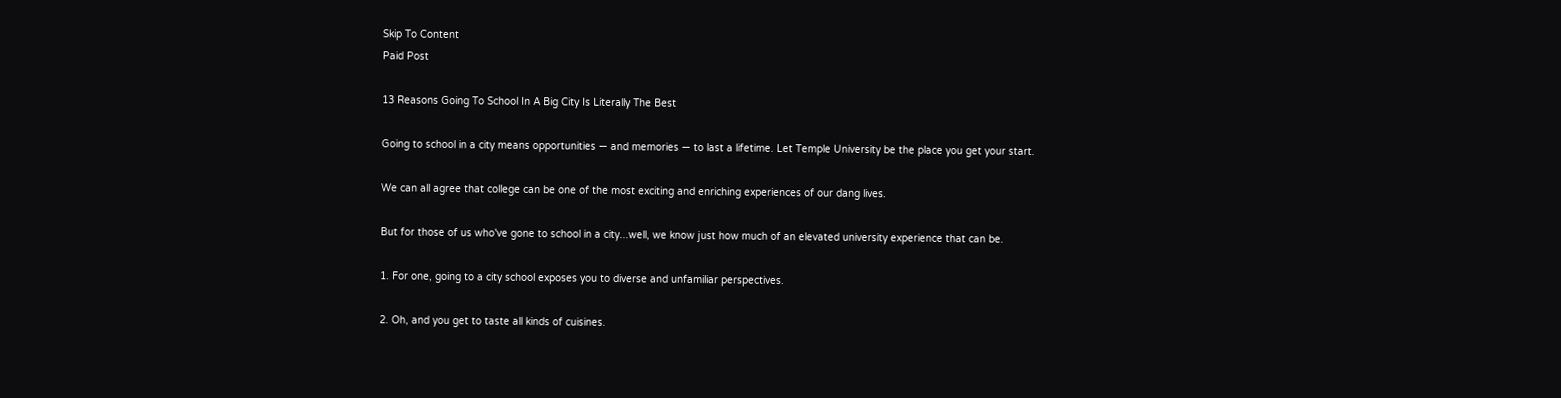Skip To Content
Paid Post

13 Reasons Going To School In A Big City Is Literally The Best

Going to school in a city means opportunities — and memories — to last a lifetime. Let Temple University be the place you get your start.

We can all agree that college can be one of the most exciting and enriching experiences of our dang lives.

But for those of us who've gone to school in a city...well, we know just how much of an elevated university experience that can be.

1. For one, going to a city school exposes you to diverse and unfamiliar perspectives.

2. Oh, and you get to taste all kinds of cuisines.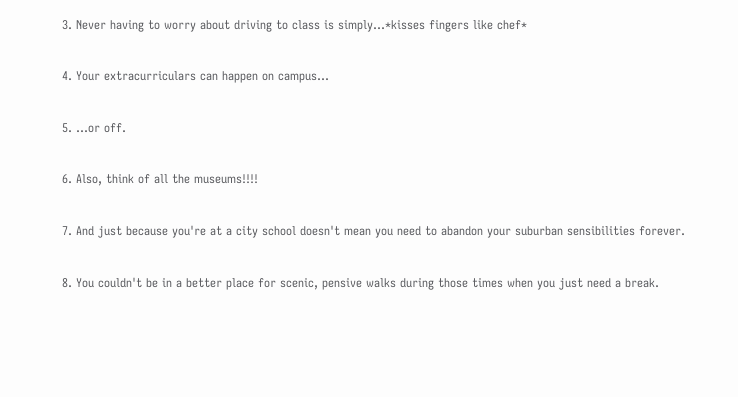3. Never having to worry about driving to class is simply...*kisses fingers like chef*

4. Your extracurriculars can happen on campus...

5. ...or off.

6. Also, think of all the museums!!!!

7. And just because you're at a city school doesn't mean you need to abandon your suburban sensibilities forever.

8. You couldn't be in a better place for scenic, pensive walks during those times when you just need a break.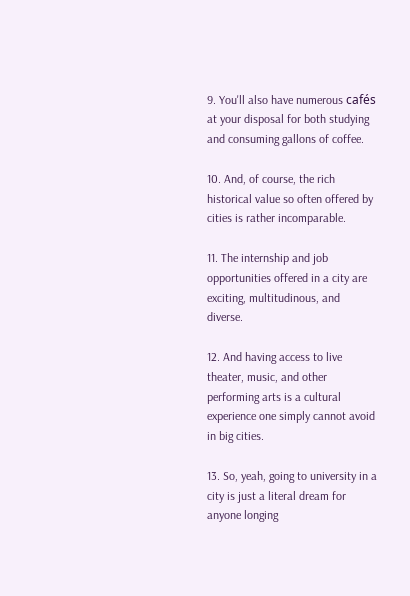9. You'll also have numerous cafés at your disposal for both studying and consuming gallons of coffee.

10. And, of course, the rich historical value so often offered by cities is rather incomparable.

11. The internship and job opportunities offered in a city are exciting, multitudinous, and diverse.

12. And having access to live theater, music, and other performing arts is a cultural experience one simply cannot avoid in big cities.

13. So, yeah, going to university in a city is just a literal dream for anyone longing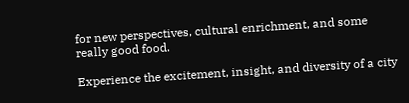for new perspectives, cultural enrichment, and some really good food.

Experience the excitement, insight, and diversity of a city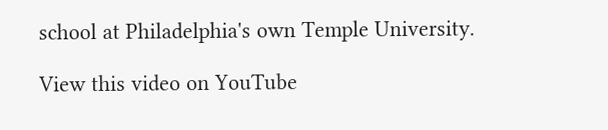school at Philadelphia's own Temple University.

View this video on YouTube